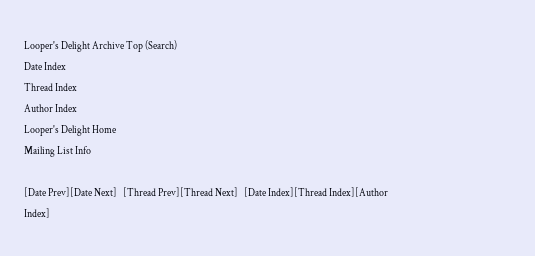Looper's Delight Archive Top (Search)
Date Index
Thread Index
Author Index
Looper's Delight Home
Mailing List Info

[Date Prev][Date Next]   [Thread Prev][Thread Next]   [Date Index][Thread Index][Author Index]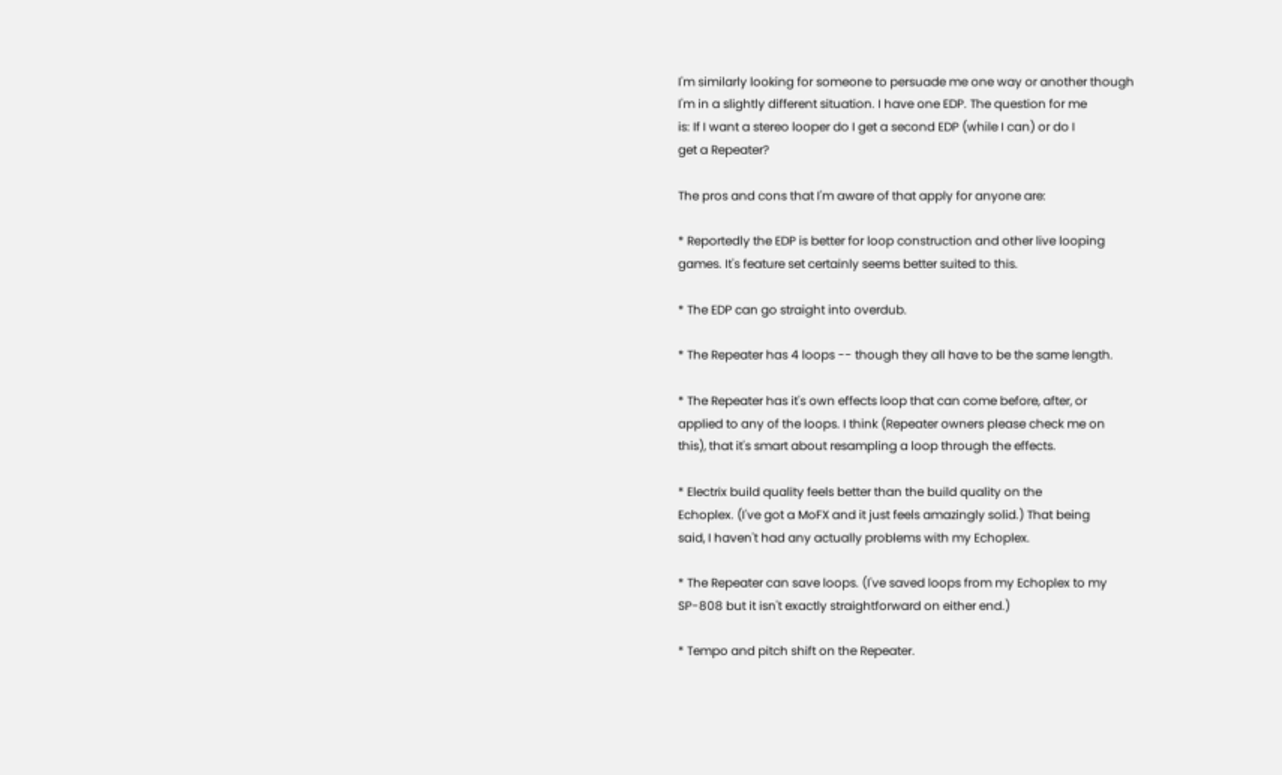I'm similarly looking for someone to persuade me one way or another though
I'm in a slightly different situation. I have one EDP. The question for me
is: If I want a stereo looper do I get a second EDP (while I can) or do I
get a Repeater?

The pros and cons that I'm aware of that apply for anyone are:

* Reportedly the EDP is better for loop construction and other live looping
games. It's feature set certainly seems better suited to this.

* The EDP can go straight into overdub.

* The Repeater has 4 loops -- though they all have to be the same length.

* The Repeater has it's own effects loop that can come before, after, or
applied to any of the loops. I think (Repeater owners please check me on
this), that it's smart about resampling a loop through the effects.

* Electrix build quality feels better than the build quality on the
Echoplex. (I've got a MoFX and it just feels amazingly solid.) That being
said, I haven't had any actually problems with my Echoplex.

* The Repeater can save loops. (I've saved loops from my Echoplex to my
SP-808 but it isn't exactly straightforward on either end.)

* Tempo and pitch shift on the Repeater.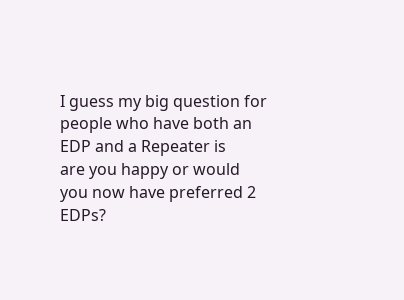I guess my big question for people who have both an EDP and a Repeater is
are you happy or would you now have preferred 2 EDPs?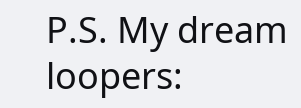P.S. My dream loopers: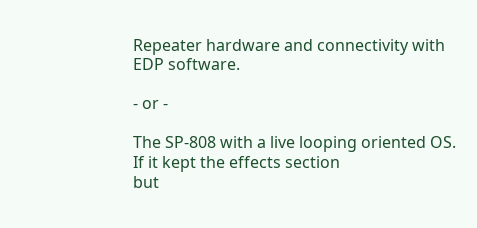Repeater hardware and connectivity with EDP software.

- or -

The SP-808 with a live looping oriented OS. If it kept the effects section
but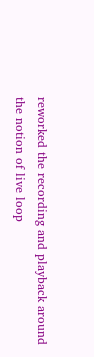reworked the recording and playback around the notion of live loop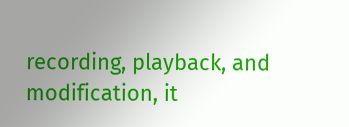recording, playback, and modification, it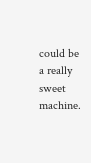could be a really sweet machine.